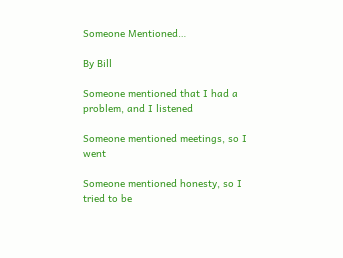Someone Mentioned…

By Bill

Someone mentioned that I had a problem, and I listened

Someone mentioned meetings, so I went

Someone mentioned honesty, so I tried to be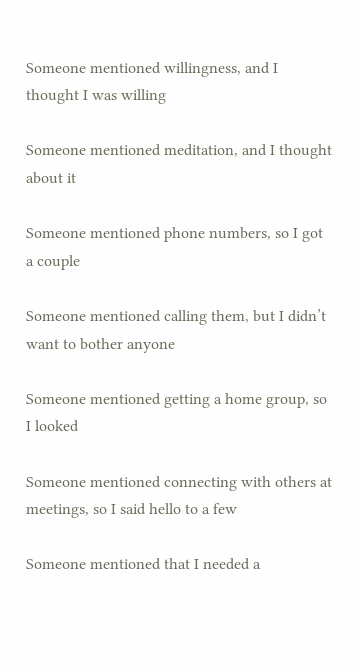Someone mentioned willingness, and I thought I was willing

Someone mentioned meditation, and I thought about it

Someone mentioned phone numbers, so I got a couple

Someone mentioned calling them, but I didn’t want to bother anyone

Someone mentioned getting a home group, so I looked

Someone mentioned connecting with others at meetings, so I said hello to a few

Someone mentioned that I needed a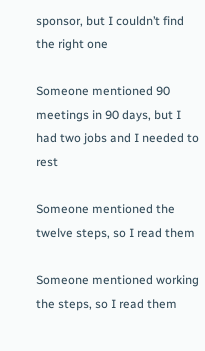sponsor, but I couldn’t find the right one

Someone mentioned 90 meetings in 90 days, but I had two jobs and I needed to rest

Someone mentioned the twelve steps, so I read them

Someone mentioned working the steps, so I read them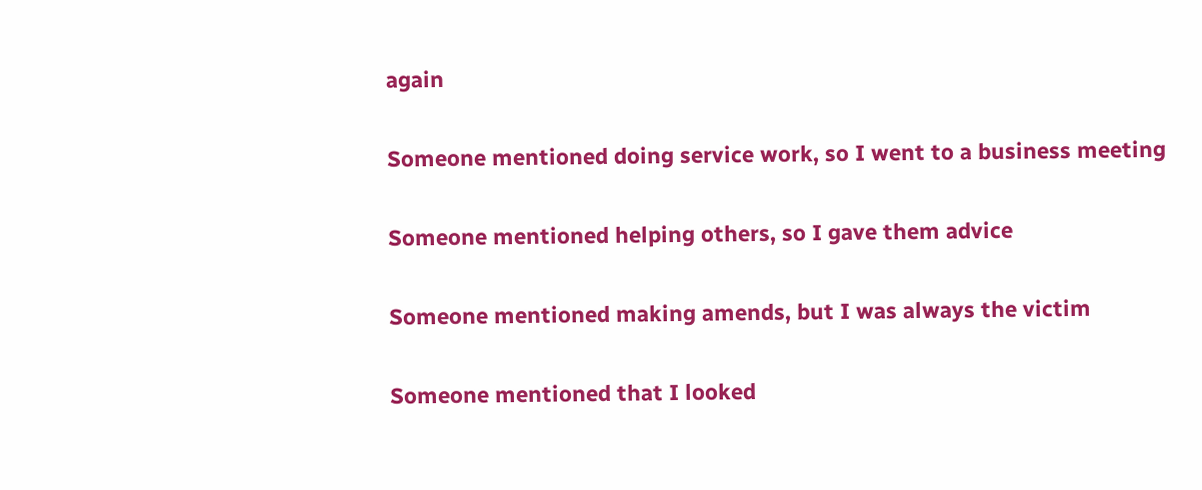again

Someone mentioned doing service work, so I went to a business meeting

Someone mentioned helping others, so I gave them advice

Someone mentioned making amends, but I was always the victim

Someone mentioned that I looked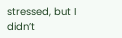stressed, but I didn’t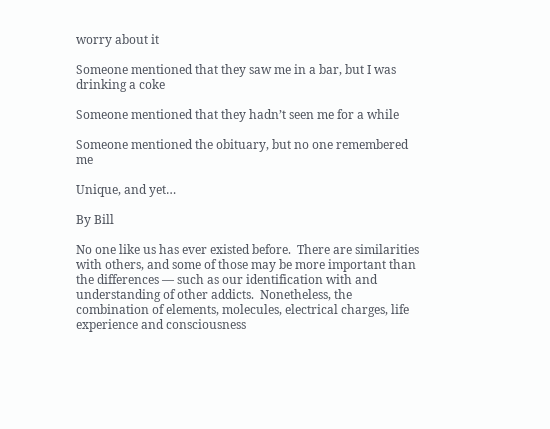worry about it

Someone mentioned that they saw me in a bar, but I was drinking a coke

Someone mentioned that they hadn’t seen me for a while

Someone mentioned the obituary, but no one remembered me

Unique, and yet…

By Bill

No one like us has ever existed before.  There are similarities with others, and some of those may be more important than the differences — such as our identification with and understanding of other addicts.  Nonetheless, the combination of elements, molecules, electrical charges, life experience and consciousness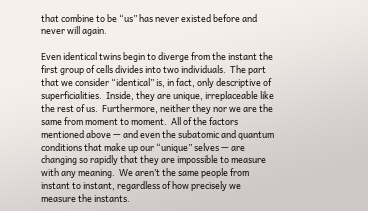that combine to be “us” has never existed before and never will again.

Even identical twins begin to diverge from the instant the first group of cells divides into two individuals.  The part that we consider “identical” is, in fact, only descriptive of superficialities.  Inside, they are unique, irreplaceable like the rest of us.  Furthermore, neither they nor we are the same from moment to moment.  All of the factors mentioned above — and even the subatomic and quantum conditions that make up our “unique” selves — are changing so rapidly that they are impossible to measure with any meaning.  We aren’t the same people from instant to instant, regardless of how precisely we measure the instants.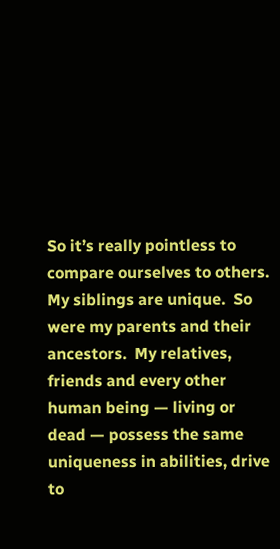So it’s really pointless to compare ourselves to others.  My siblings are unique.  So were my parents and their ancestors.  My relatives, friends and every other human being — living or dead — possess the same uniqueness in abilities, drive to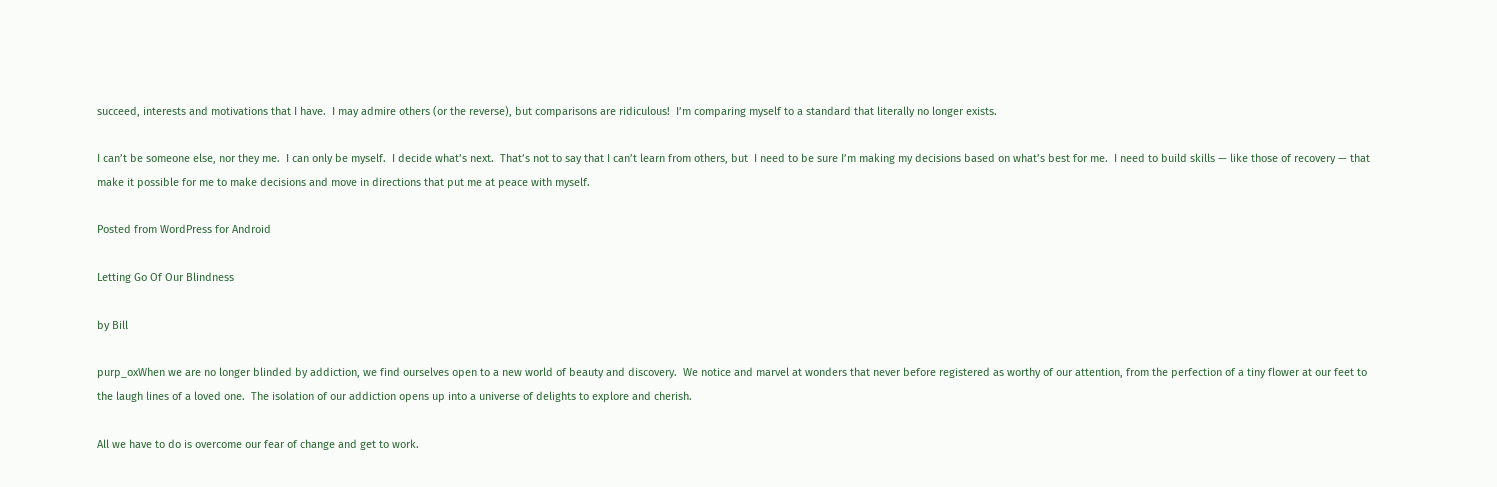succeed, interests and motivations that I have.  I may admire others (or the reverse), but comparisons are ridiculous!  I’m comparing myself to a standard that literally no longer exists.

I can’t be someone else, nor they me.  I can only be myself.  I decide what’s next.  That’s not to say that I can’t learn from others, but  I need to be sure I’m making my decisions based on what’s best for me.  I need to build skills — like those of recovery — that make it possible for me to make decisions and move in directions that put me at peace with myself.

Posted from WordPress for Android

Letting Go Of Our Blindness

by Bill

purp_oxWhen we are no longer blinded by addiction, we find ourselves open to a new world of beauty and discovery.  We notice and marvel at wonders that never before registered as worthy of our attention, from the perfection of a tiny flower at our feet to the laugh lines of a loved one.  The isolation of our addiction opens up into a universe of delights to explore and cherish.

All we have to do is overcome our fear of change and get to work.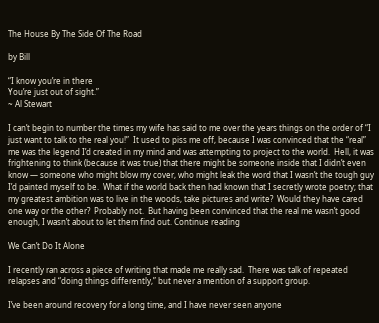The House By The Side Of The Road

by Bill

“I know you’re in there
You’re just out of sight.”
~ Al Stewart

I can’t begin to number the times my wife has said to me over the years things on the order of “I just want to talk to the real you!”  It used to piss me off, because I was convinced that the “real” me was the legend I’d created in my mind and was attempting to project to the world.  Hell, it was frightening to think (because it was true) that there might be someone inside that I didn’t even know — someone who might blow my cover, who might leak the word that I wasn’t the tough guy I’d painted myself to be.  What if the world back then had known that I secretly wrote poetry; that my greatest ambition was to live in the woods, take pictures and write?  Would they have cared one way or the other?  Probably not.  But having been convinced that the real me wasn’t good enough, I wasn’t about to let them find out. Continue reading

We Can’t Do It Alone

I recently ran across a piece of writing that made me really sad.  There was talk of repeated relapses and “doing things differently,” but never a mention of a support group.

I’ve been around recovery for a long time, and I have never seen anyone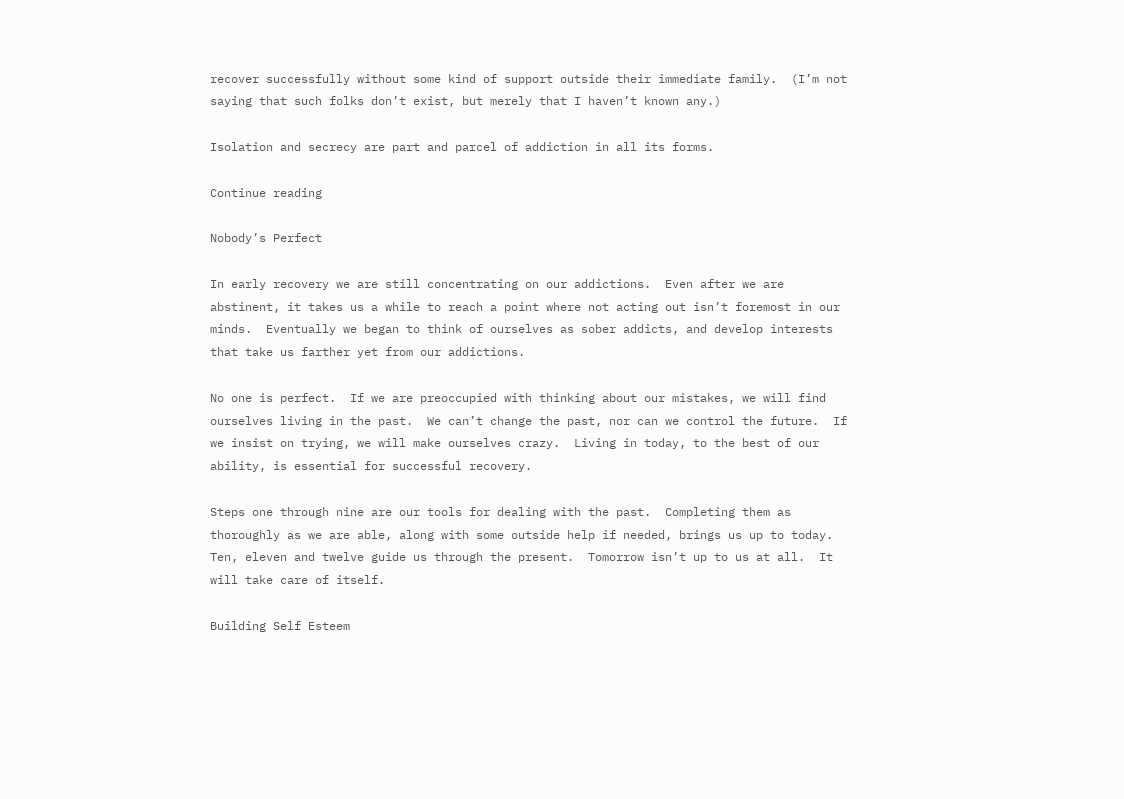recover successfully without some kind of support outside their immediate family.  (I’m not saying that such folks don’t exist, but merely that I haven’t known any.)

Isolation and secrecy are part and parcel of addiction in all its forms.

Continue reading

Nobody’s Perfect

In early recovery we are still concentrating on our addictions.  Even after we are abstinent, it takes us a while to reach a point where not acting out isn’t foremost in our minds.  Eventually we began to think of ourselves as sober addicts, and develop interests that take us farther yet from our addictions.

No one is perfect.  If we are preoccupied with thinking about our mistakes, we will find ourselves living in the past.  We can’t change the past, nor can we control the future.  If we insist on trying, we will make ourselves crazy.  Living in today, to the best of our ability, is essential for successful recovery.

Steps one through nine are our tools for dealing with the past.  Completing them as thoroughly as we are able, along with some outside help if needed, brings us up to today.  Ten, eleven and twelve guide us through the present.  Tomorrow isn’t up to us at all.  It will take care of itself.

Building Self Esteem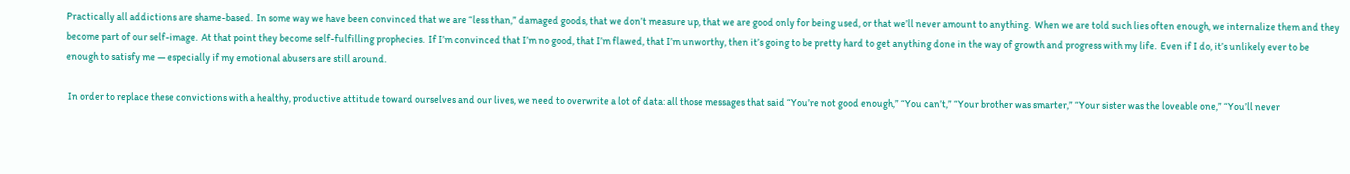Practically all addictions are shame-based.  In some way we have been convinced that we are “less than,” damaged goods, that we don’t measure up, that we are good only for being used, or that we’ll never amount to anything.  When we are told such lies often enough, we internalize them and they become part of our self-image.  At that point they become self-fulfilling prophecies.  If I’m convinced that I’m no good, that I’m flawed, that I’m unworthy, then it’s going to be pretty hard to get anything done in the way of growth and progress with my life.  Even if I do, it’s unlikely ever to be enough to satisfy me — especially if my emotional abusers are still around.

 In order to replace these convictions with a healthy, productive attitude toward ourselves and our lives, we need to overwrite a lot of data: all those messages that said “You’re not good enough,” “You can’t,” “Your brother was smarter,” “Your sister was the loveable one,” “You’ll never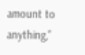amount to anything,”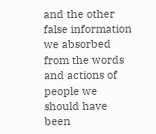and the other false information we absorbed from the words and actions of people we should have been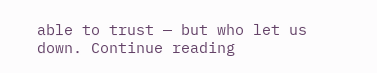able to trust — but who let us down. Continue reading